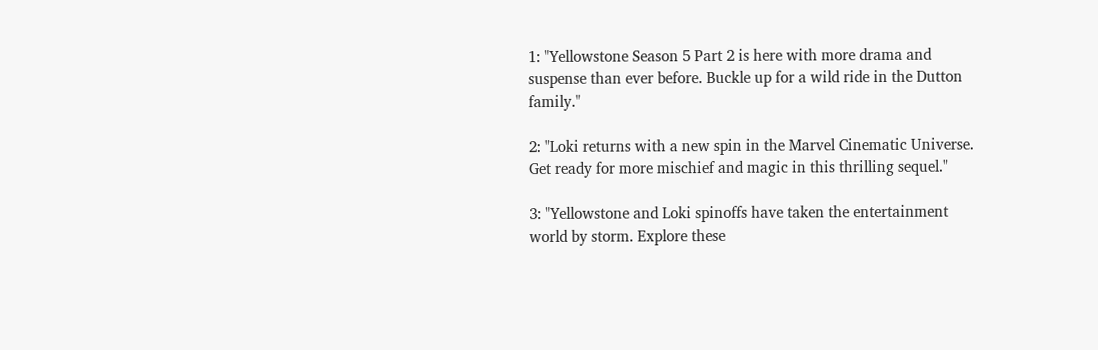1: "Yellowstone Season 5 Part 2 is here with more drama and suspense than ever before. Buckle up for a wild ride in the Dutton family."

2: "Loki returns with a new spin in the Marvel Cinematic Universe. Get ready for more mischief and magic in this thrilling sequel."

3: "Yellowstone and Loki spinoffs have taken the entertainment world by storm. Explore these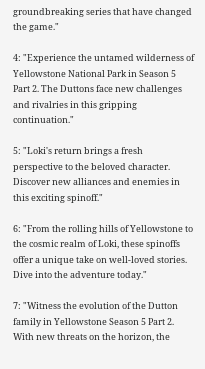groundbreaking series that have changed the game."

4: "Experience the untamed wilderness of Yellowstone National Park in Season 5 Part 2. The Duttons face new challenges and rivalries in this gripping continuation."

5: "Loki's return brings a fresh perspective to the beloved character. Discover new alliances and enemies in this exciting spinoff."

6: "From the rolling hills of Yellowstone to the cosmic realm of Loki, these spinoffs offer a unique take on well-loved stories. Dive into the adventure today."

7: "Witness the evolution of the Dutton family in Yellowstone Season 5 Part 2. With new threats on the horizon, the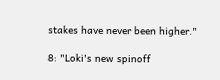stakes have never been higher."

8: "Loki's new spinoff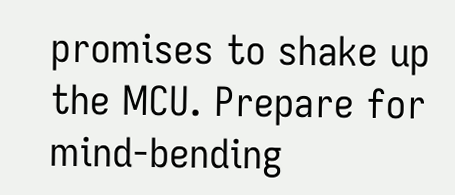promises to shake up the MCU. Prepare for mind-bending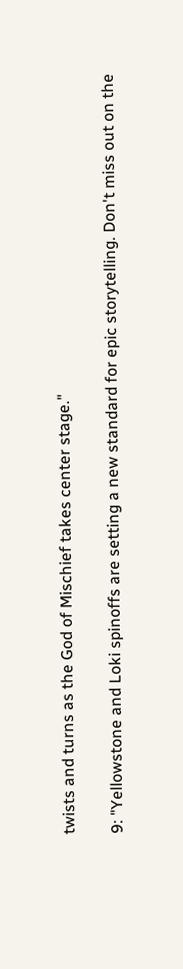twists and turns as the God of Mischief takes center stage."

9: "Yellowstone and Loki spinoffs are setting a new standard for epic storytelling. Don't miss out on the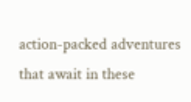action-packed adventures that await in these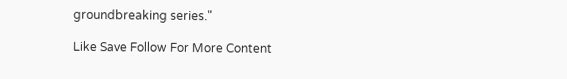groundbreaking series."

Like Save Follow For More Content